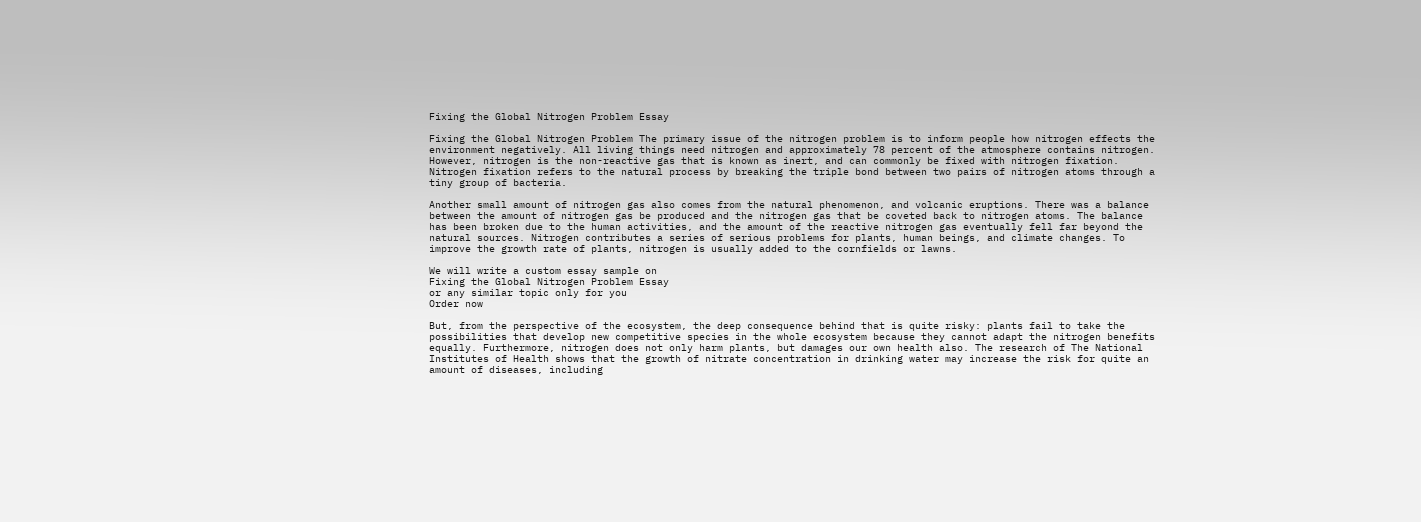Fixing the Global Nitrogen Problem Essay

Fixing the Global Nitrogen Problem The primary issue of the nitrogen problem is to inform people how nitrogen effects the environment negatively. All living things need nitrogen and approximately 78 percent of the atmosphere contains nitrogen. However, nitrogen is the non-reactive gas that is known as inert, and can commonly be fixed with nitrogen fixation. Nitrogen fixation refers to the natural process by breaking the triple bond between two pairs of nitrogen atoms through a tiny group of bacteria.

Another small amount of nitrogen gas also comes from the natural phenomenon, and volcanic eruptions. There was a balance between the amount of nitrogen gas be produced and the nitrogen gas that be coveted back to nitrogen atoms. The balance has been broken due to the human activities, and the amount of the reactive nitrogen gas eventually fell far beyond the natural sources. Nitrogen contributes a series of serious problems for plants, human beings, and climate changes. To improve the growth rate of plants, nitrogen is usually added to the cornfields or lawns.

We will write a custom essay sample on
Fixing the Global Nitrogen Problem Essay
or any similar topic only for you
Order now

But, from the perspective of the ecosystem, the deep consequence behind that is quite risky: plants fail to take the possibilities that develop new competitive species in the whole ecosystem because they cannot adapt the nitrogen benefits equally. Furthermore, nitrogen does not only harm plants, but damages our own health also. The research of The National Institutes of Health shows that the growth of nitrate concentration in drinking water may increase the risk for quite an amount of diseases, including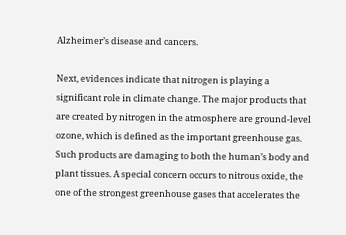Alzheimer’s disease and cancers.

Next, evidences indicate that nitrogen is playing a significant role in climate change. The major products that are created by nitrogen in the atmosphere are ground-level ozone, which is defined as the important greenhouse gas. Such products are damaging to both the human’s body and plant tissues. A special concern occurs to nitrous oxide, the one of the strongest greenhouse gases that accelerates the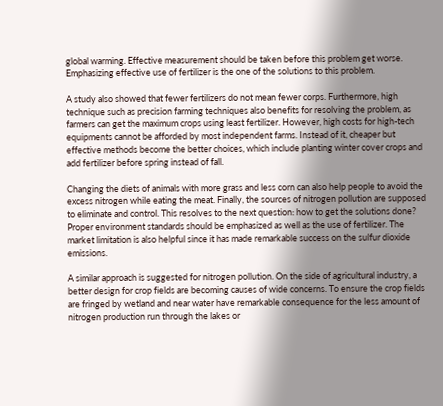global warming. Effective measurement should be taken before this problem get worse. Emphasizing effective use of fertilizer is the one of the solutions to this problem.

A study also showed that fewer fertilizers do not mean fewer corps. Furthermore, high technique such as precision farming techniques also benefits for resolving the problem, as farmers can get the maximum crops using least fertilizer. However, high costs for high-tech equipments cannot be afforded by most independent farms. Instead of it, cheaper but effective methods become the better choices, which include planting winter cover crops and add fertilizer before spring instead of fall.

Changing the diets of animals with more grass and less corn can also help people to avoid the excess nitrogen while eating the meat. Finally, the sources of nitrogen pollution are supposed to eliminate and control. This resolves to the next question: how to get the solutions done? Proper environment standards should be emphasized as well as the use of fertilizer. The market limitation is also helpful since it has made remarkable success on the sulfur dioxide emissions.

A similar approach is suggested for nitrogen pollution. On the side of agricultural industry, a better design for crop fields are becoming causes of wide concerns. To ensure the crop fields are fringed by wetland and near water have remarkable consequence for the less amount of nitrogen production run through the lakes or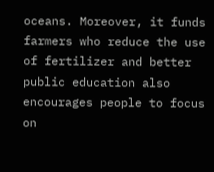oceans. Moreover, it funds farmers who reduce the use of fertilizer and better public education also encourages people to focus on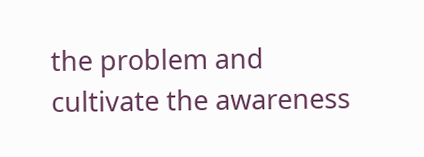the problem and cultivate the awareness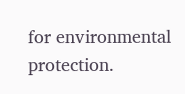for environmental protection.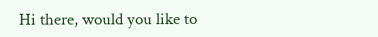Hi there, would you like to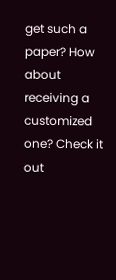get such a paper? How about receiving a customized one? Check it out